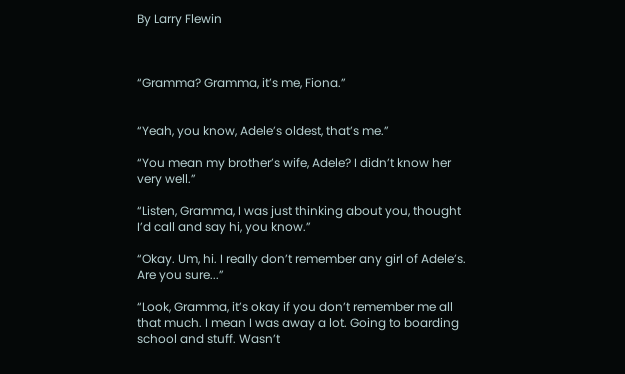By Larry Flewin



“Gramma? Gramma, it’s me, Fiona.”


“Yeah, you know, Adele’s oldest, that’s me.”

“You mean my brother’s wife, Adele? I didn’t know her very well.”

“Listen, Gramma, I was just thinking about you, thought I’d call and say hi, you know.”

“Okay. Um, hi. I really don’t remember any girl of Adele’s. Are you sure...”

“Look, Gramma, it’s okay if you don’t remember me all that much. I mean I was away a lot. Going to boarding school and stuff. Wasn’t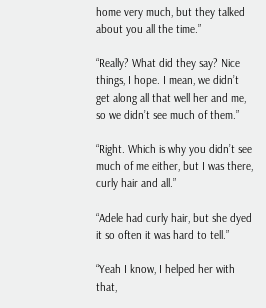home very much, but they talked about you all the time.”

“Really? What did they say? Nice things, I hope. I mean, we didn’t get along all that well her and me, so we didn’t see much of them.”

“Right. Which is why you didn’t see much of me either, but I was there, curly hair and all.”

“Adele had curly hair, but she dyed it so often it was hard to tell.”

“Yeah I know, I helped her with that,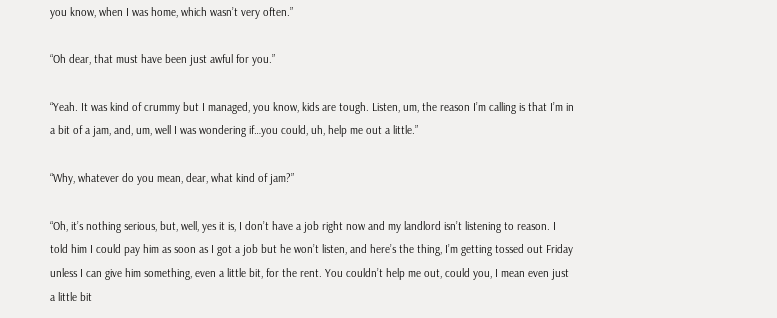you know, when I was home, which wasn’t very often.”

“Oh dear, that must have been just awful for you.”

“Yeah. It was kind of crummy but I managed, you know, kids are tough. Listen, um, the reason I’m calling is that I’m in a bit of a jam, and, um, well I was wondering if…you could, uh, help me out a little.”

“Why, whatever do you mean, dear, what kind of jam?”

“Oh, it’s nothing serious, but, well, yes it is, I don’t have a job right now and my landlord isn’t listening to reason. I told him I could pay him as soon as I got a job but he won’t listen, and here’s the thing, I’m getting tossed out Friday unless I can give him something, even a little bit, for the rent. You couldn’t help me out, could you, I mean even just a little bit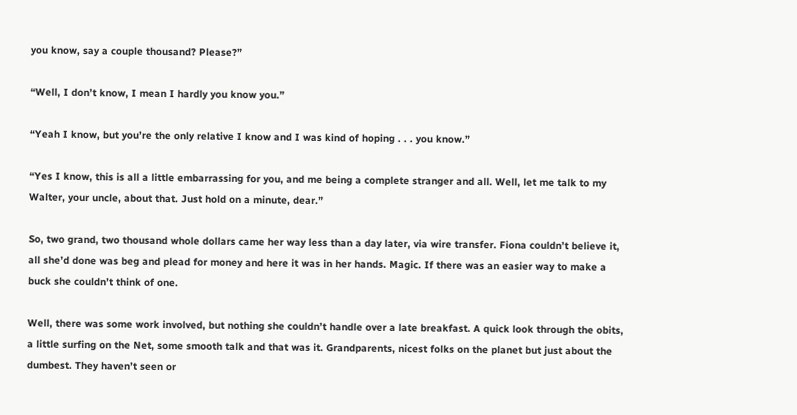you know, say a couple thousand? Please?”

“Well, I don’t know, I mean I hardly you know you.”

“Yeah I know, but you’re the only relative I know and I was kind of hoping . . . you know.”

“Yes I know, this is all a little embarrassing for you, and me being a complete stranger and all. Well, let me talk to my Walter, your uncle, about that. Just hold on a minute, dear.”

So, two grand, two thousand whole dollars came her way less than a day later, via wire transfer. Fiona couldn’t believe it, all she’d done was beg and plead for money and here it was in her hands. Magic. If there was an easier way to make a buck she couldn’t think of one.

Well, there was some work involved, but nothing she couldn’t handle over a late breakfast. A quick look through the obits, a little surfing on the Net, some smooth talk and that was it. Grandparents, nicest folks on the planet but just about the dumbest. They haven’t seen or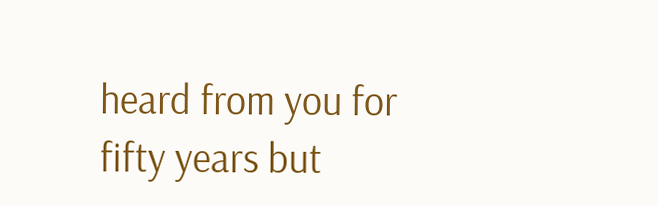heard from you for fifty years but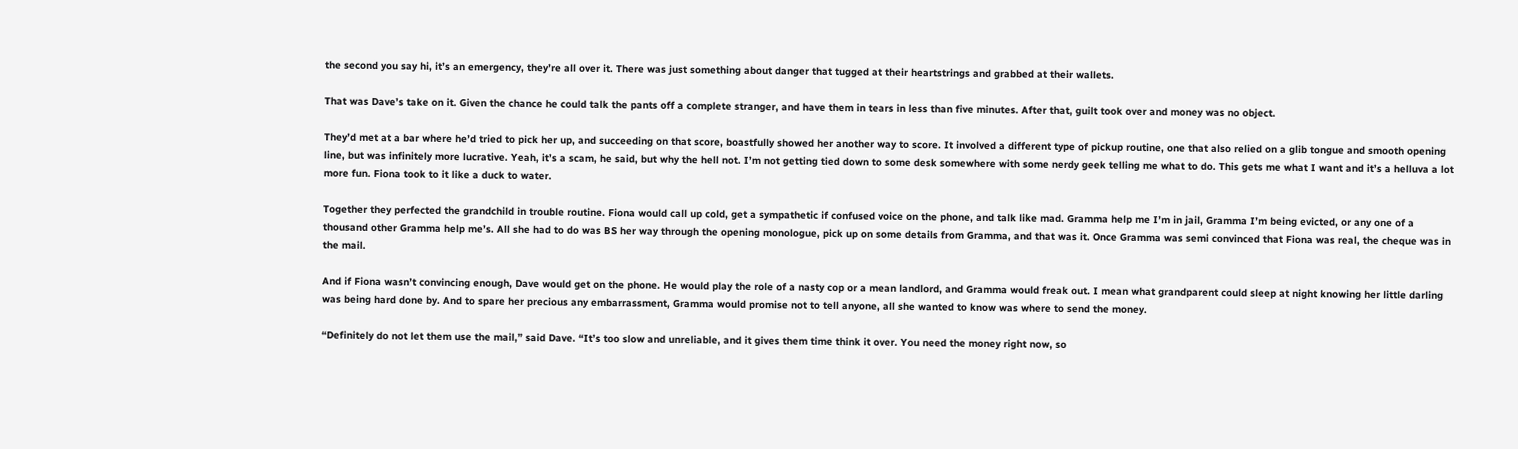the second you say hi, it’s an emergency, they’re all over it. There was just something about danger that tugged at their heartstrings and grabbed at their wallets.

That was Dave’s take on it. Given the chance he could talk the pants off a complete stranger, and have them in tears in less than five minutes. After that, guilt took over and money was no object.

They’d met at a bar where he’d tried to pick her up, and succeeding on that score, boastfully showed her another way to score. It involved a different type of pickup routine, one that also relied on a glib tongue and smooth opening line, but was infinitely more lucrative. Yeah, it’s a scam, he said, but why the hell not. I’m not getting tied down to some desk somewhere with some nerdy geek telling me what to do. This gets me what I want and it’s a helluva a lot more fun. Fiona took to it like a duck to water.

Together they perfected the grandchild in trouble routine. Fiona would call up cold, get a sympathetic if confused voice on the phone, and talk like mad. Gramma help me I’m in jail, Gramma I’m being evicted, or any one of a thousand other Gramma help me’s. All she had to do was BS her way through the opening monologue, pick up on some details from Gramma, and that was it. Once Gramma was semi convinced that Fiona was real, the cheque was in the mail.

And if Fiona wasn’t convincing enough, Dave would get on the phone. He would play the role of a nasty cop or a mean landlord, and Gramma would freak out. I mean what grandparent could sleep at night knowing her little darling was being hard done by. And to spare her precious any embarrassment, Gramma would promise not to tell anyone, all she wanted to know was where to send the money.

“Definitely do not let them use the mail,” said Dave. “It’s too slow and unreliable, and it gives them time think it over. You need the money right now, so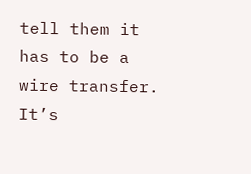tell them it has to be a wire transfer. It’s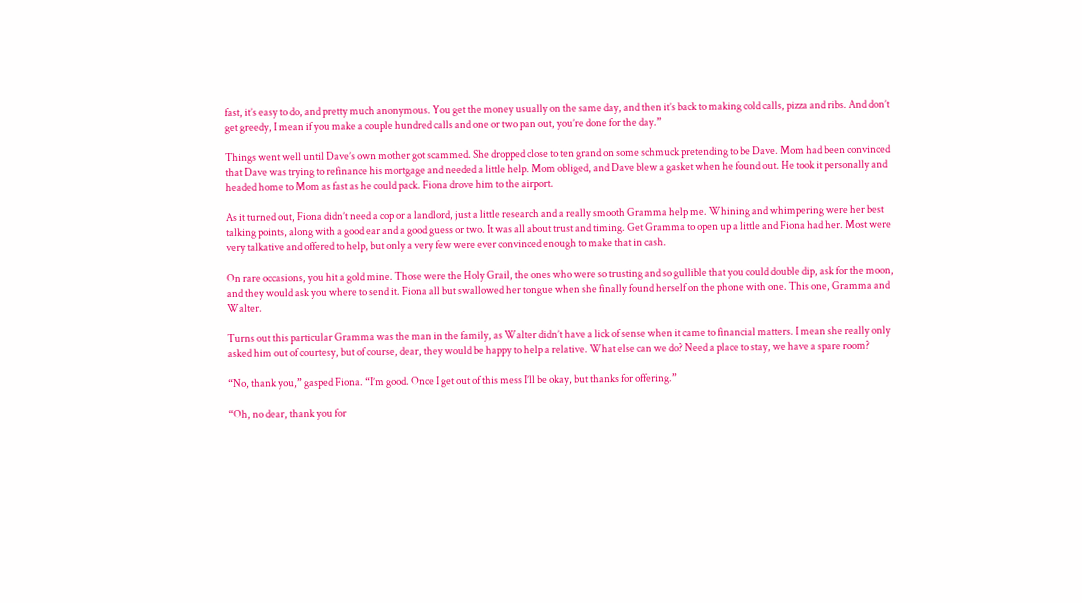fast, it’s easy to do, and pretty much anonymous. You get the money usually on the same day, and then it’s back to making cold calls, pizza and ribs. And don’t get greedy, I mean if you make a couple hundred calls and one or two pan out, you’re done for the day.”

Things went well until Dave’s own mother got scammed. She dropped close to ten grand on some schmuck pretending to be Dave. Mom had been convinced that Dave was trying to refinance his mortgage and needed a little help. Mom obliged, and Dave blew a gasket when he found out. He took it personally and headed home to Mom as fast as he could pack. Fiona drove him to the airport.

As it turned out, Fiona didn’t need a cop or a landlord, just a little research and a really smooth Gramma help me. Whining and whimpering were her best talking points, along with a good ear and a good guess or two. It was all about trust and timing. Get Gramma to open up a little and Fiona had her. Most were very talkative and offered to help, but only a very few were ever convinced enough to make that in cash.

On rare occasions, you hit a gold mine. Those were the Holy Grail, the ones who were so trusting and so gullible that you could double dip, ask for the moon, and they would ask you where to send it. Fiona all but swallowed her tongue when she finally found herself on the phone with one. This one, Gramma and Walter.

Turns out this particular Gramma was the man in the family, as Walter didn’t have a lick of sense when it came to financial matters. I mean she really only asked him out of courtesy, but of course, dear, they would be happy to help a relative. What else can we do? Need a place to stay, we have a spare room?

“No, thank you,” gasped Fiona. “I’m good. Once I get out of this mess I’ll be okay, but thanks for offering.”

“Oh, no dear, thank you for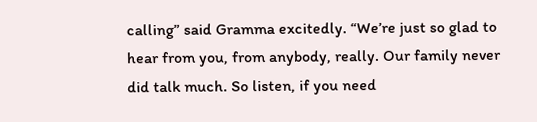calling” said Gramma excitedly. “We’re just so glad to hear from you, from anybody, really. Our family never did talk much. So listen, if you need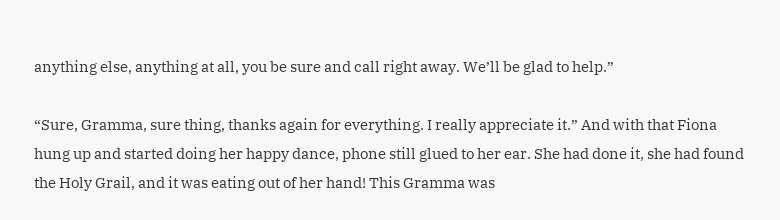anything else, anything at all, you be sure and call right away. We’ll be glad to help.”

“Sure, Gramma, sure thing, thanks again for everything. I really appreciate it.” And with that Fiona hung up and started doing her happy dance, phone still glued to her ear. She had done it, she had found the Holy Grail, and it was eating out of her hand! This Gramma was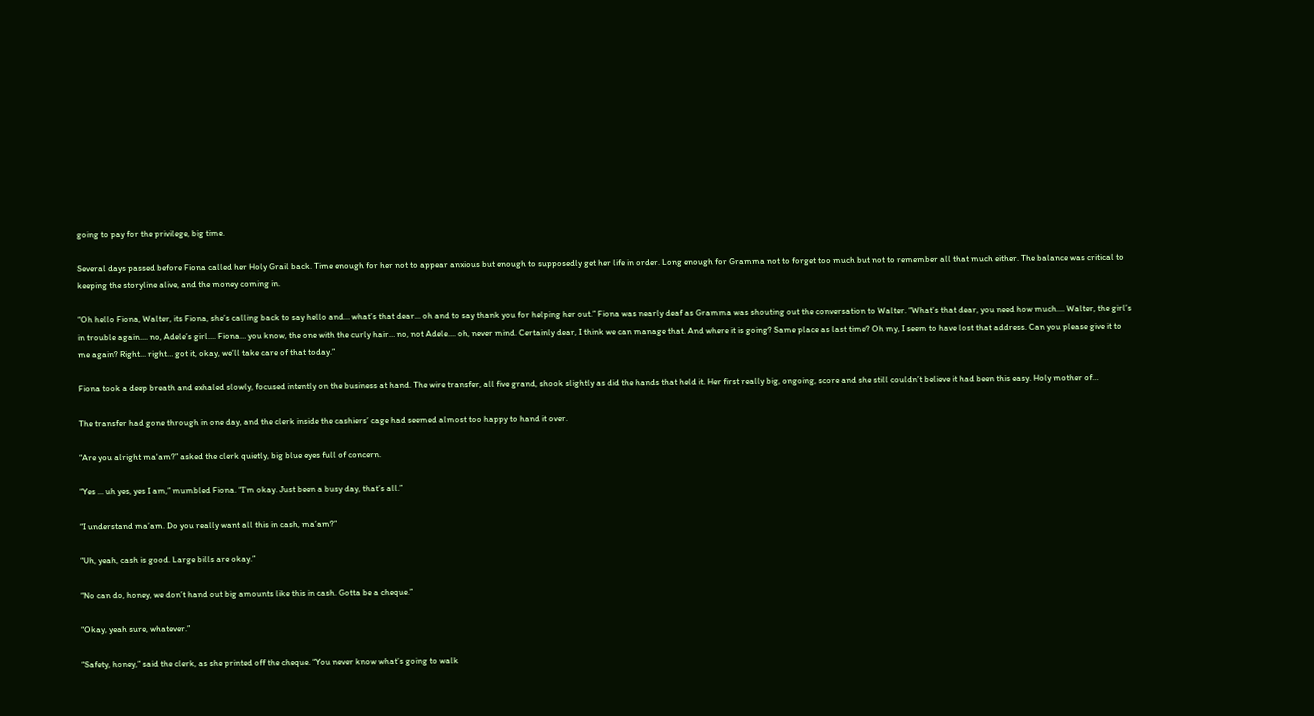going to pay for the privilege, big time.

Several days passed before Fiona called her Holy Grail back. Time enough for her not to appear anxious but enough to supposedly get her life in order. Long enough for Gramma not to forget too much but not to remember all that much either. The balance was critical to keeping the storyline alive, and the money coming in.

“Oh hello Fiona, Walter, its Fiona, she’s calling back to say hello and… what’s that dear... oh and to say thank you for helping her out.” Fiona was nearly deaf as Gramma was shouting out the conversation to Walter. “What’s that dear, you need how much.... Walter, the girl’s in trouble again.... no, Adele’s girl.... Fiona… you know, the one with the curly hair… no, not Adele.... oh, never mind. Certainly dear, I think we can manage that. And where it is going? Same place as last time? Oh my, I seem to have lost that address. Can you please give it to me again? Right... right… got it, okay, we’ll take care of that today.”

Fiona took a deep breath and exhaled slowly, focused intently on the business at hand. The wire transfer, all five grand, shook slightly as did the hands that held it. Her first really big, ongoing, score and she still couldn’t believe it had been this easy. Holy mother of…

The transfer had gone through in one day, and the clerk inside the cashiers’ cage had seemed almost too happy to hand it over.

“Are you alright ma'am?” asked the clerk quietly, big blue eyes full of concern.

“Yes ... uh yes, yes I am,” mumbled Fiona. “I’m okay. Just been a busy day, that’s all.”

“I understand ma’am. Do you really want all this in cash, ma’am?”

“Uh, yeah, cash is good. Large bills are okay.”

“No can do, honey, we don’t hand out big amounts like this in cash. Gotta be a cheque.”

“Okay, yeah sure, whatever.”

“Safety, honey,” said the clerk, as she printed off the cheque. “You never know what’s going to walk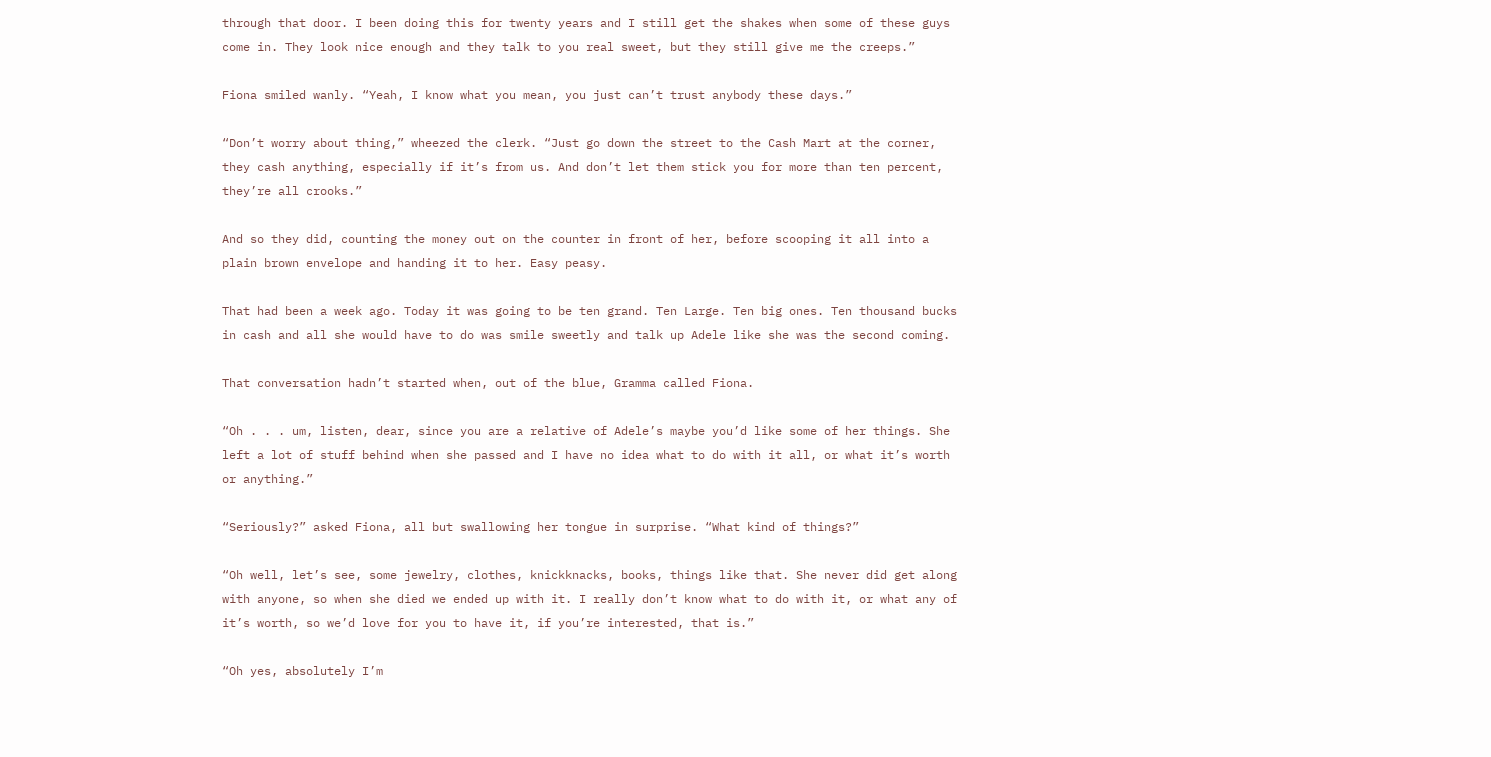through that door. I been doing this for twenty years and I still get the shakes when some of these guys come in. They look nice enough and they talk to you real sweet, but they still give me the creeps.”

Fiona smiled wanly. “Yeah, I know what you mean, you just can’t trust anybody these days.”

“Don’t worry about thing,” wheezed the clerk. “Just go down the street to the Cash Mart at the corner, they cash anything, especially if it’s from us. And don’t let them stick you for more than ten percent, they’re all crooks.”

And so they did, counting the money out on the counter in front of her, before scooping it all into a plain brown envelope and handing it to her. Easy peasy.

That had been a week ago. Today it was going to be ten grand. Ten Large. Ten big ones. Ten thousand bucks in cash and all she would have to do was smile sweetly and talk up Adele like she was the second coming.

That conversation hadn’t started when, out of the blue, Gramma called Fiona.

“Oh . . . um, listen, dear, since you are a relative of Adele’s maybe you’d like some of her things. She left a lot of stuff behind when she passed and I have no idea what to do with it all, or what it’s worth or anything.”

“Seriously?” asked Fiona, all but swallowing her tongue in surprise. “What kind of things?”

“Oh well, let’s see, some jewelry, clothes, knickknacks, books, things like that. She never did get along with anyone, so when she died we ended up with it. I really don’t know what to do with it, or what any of it’s worth, so we’d love for you to have it, if you’re interested, that is.”

“Oh yes, absolutely I’m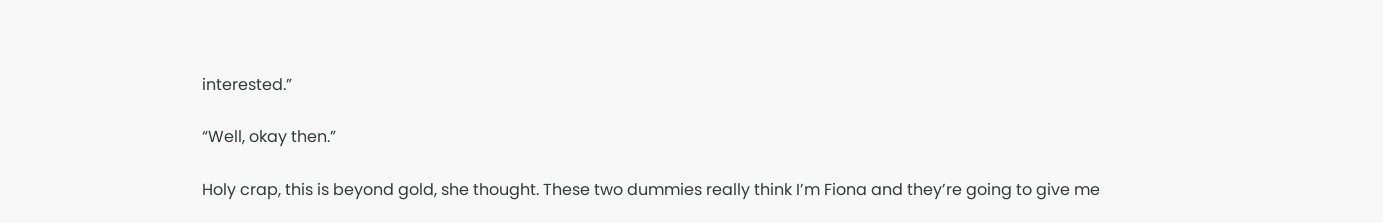interested.”

“Well, okay then.”

Holy crap, this is beyond gold, she thought. These two dummies really think I’m Fiona and they’re going to give me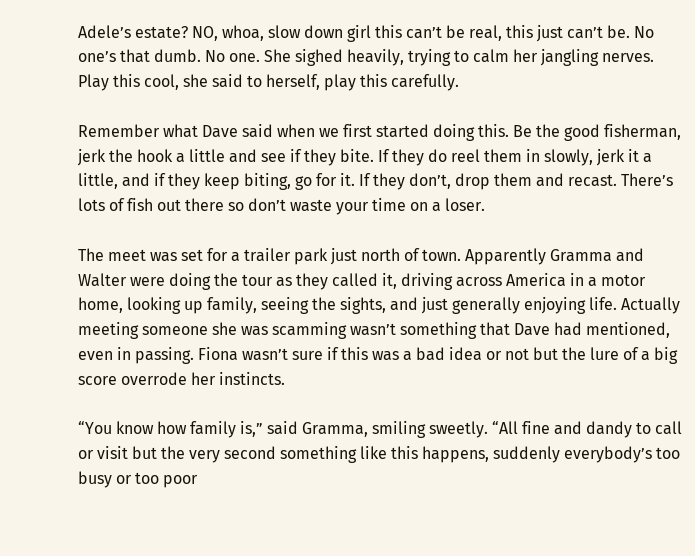Adele’s estate? NO, whoa, slow down girl this can’t be real, this just can’t be. No one’s that dumb. No one. She sighed heavily, trying to calm her jangling nerves. Play this cool, she said to herself, play this carefully.

Remember what Dave said when we first started doing this. Be the good fisherman, jerk the hook a little and see if they bite. If they do reel them in slowly, jerk it a little, and if they keep biting, go for it. If they don’t, drop them and recast. There’s lots of fish out there so don’t waste your time on a loser.

The meet was set for a trailer park just north of town. Apparently Gramma and Walter were doing the tour as they called it, driving across America in a motor home, looking up family, seeing the sights, and just generally enjoying life. Actually meeting someone she was scamming wasn’t something that Dave had mentioned, even in passing. Fiona wasn’t sure if this was a bad idea or not but the lure of a big score overrode her instincts.

“You know how family is,” said Gramma, smiling sweetly. “All fine and dandy to call or visit but the very second something like this happens, suddenly everybody’s too busy or too poor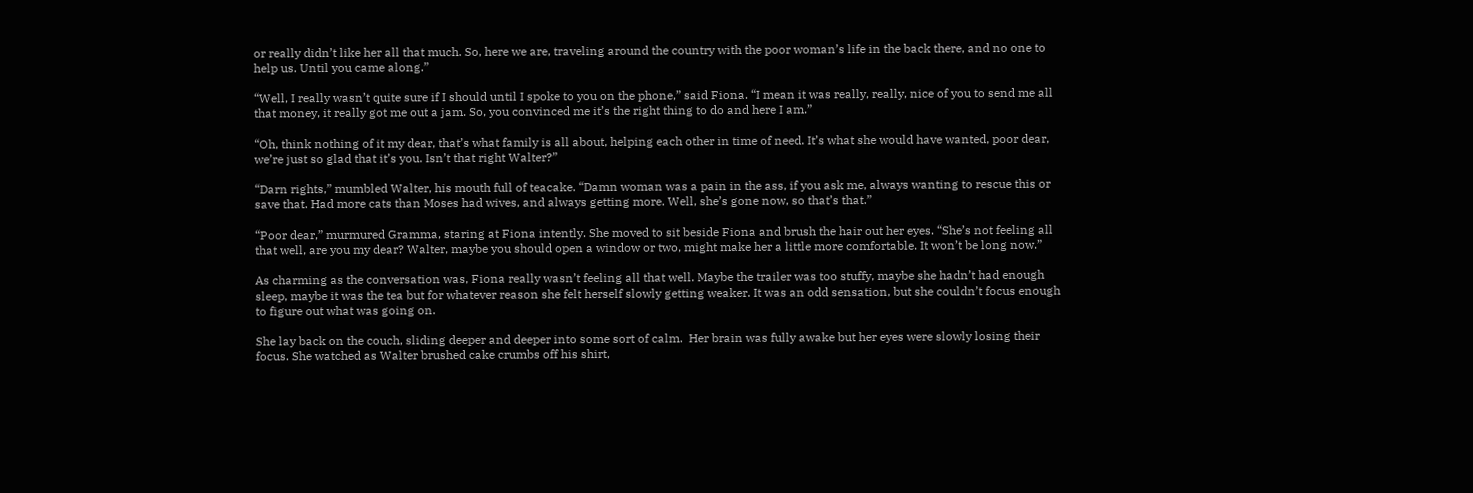or really didn’t like her all that much. So, here we are, traveling around the country with the poor woman’s life in the back there, and no one to help us. Until you came along.”

“Well, I really wasn’t quite sure if I should until I spoke to you on the phone,” said Fiona. “I mean it was really, really, nice of you to send me all that money, it really got me out a jam. So, you convinced me it’s the right thing to do and here I am.”

“Oh, think nothing of it my dear, that’s what family is all about, helping each other in time of need. It’s what she would have wanted, poor dear, we’re just so glad that it’s you. Isn’t that right Walter?”

“Darn rights,” mumbled Walter, his mouth full of teacake. “Damn woman was a pain in the ass, if you ask me, always wanting to rescue this or save that. Had more cats than Moses had wives, and always getting more. Well, she’s gone now, so that’s that.”

“Poor dear,” murmured Gramma, staring at Fiona intently. She moved to sit beside Fiona and brush the hair out her eyes. “She’s not feeling all that well, are you my dear? Walter, maybe you should open a window or two, might make her a little more comfortable. It won’t be long now.”

As charming as the conversation was, Fiona really wasn’t feeling all that well. Maybe the trailer was too stuffy, maybe she hadn’t had enough sleep, maybe it was the tea but for whatever reason she felt herself slowly getting weaker. It was an odd sensation, but she couldn’t focus enough to figure out what was going on.

She lay back on the couch, sliding deeper and deeper into some sort of calm.  Her brain was fully awake but her eyes were slowly losing their focus. She watched as Walter brushed cake crumbs off his shirt,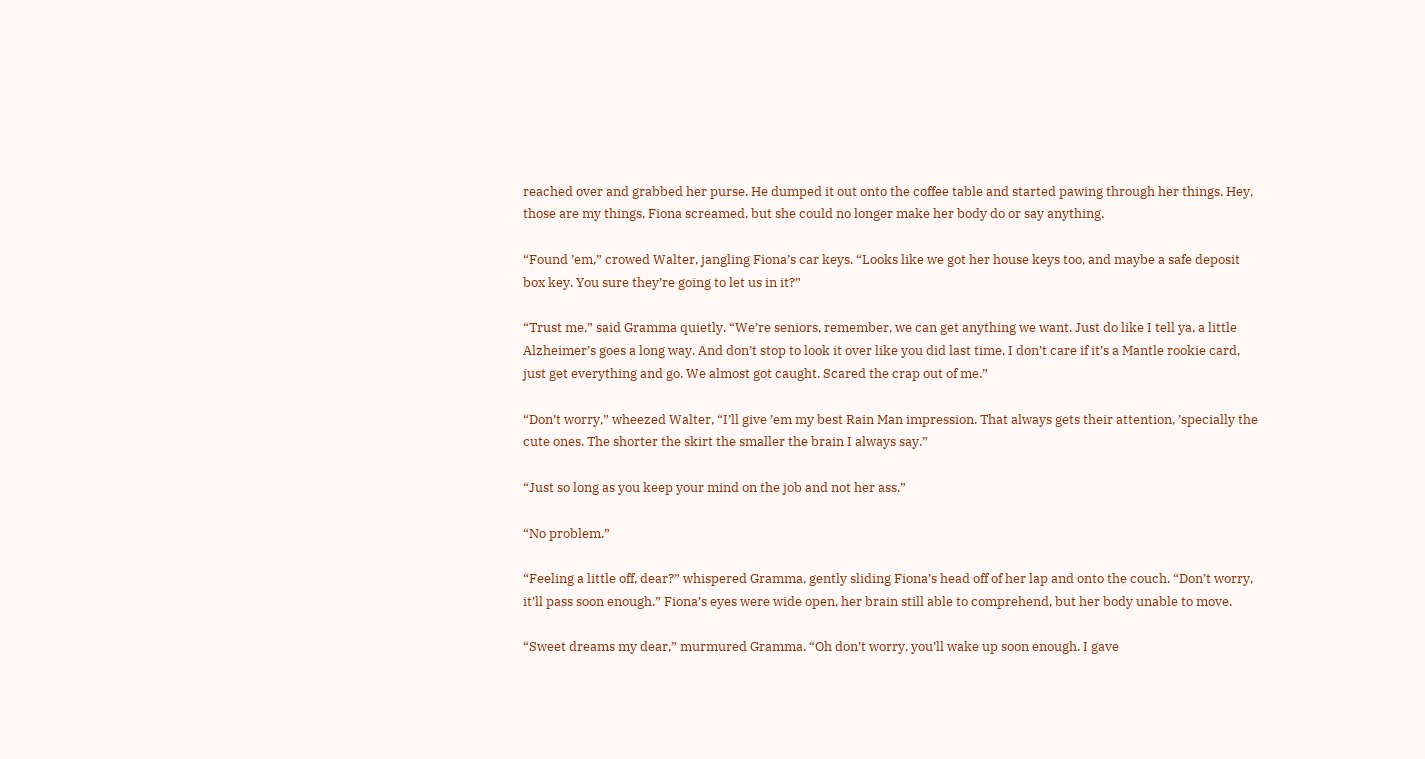reached over and grabbed her purse. He dumped it out onto the coffee table and started pawing through her things. Hey, those are my things, Fiona screamed, but she could no longer make her body do or say anything.

“Found ’em,” crowed Walter, jangling Fiona’s car keys. “Looks like we got her house keys too, and maybe a safe deposit box key. You sure they’re going to let us in it?”

“Trust me,” said Gramma quietly. “We’re seniors, remember, we can get anything we want. Just do like I tell ya, a little Alzheimer’s goes a long way. And don’t stop to look it over like you did last time, I don’t care if it’s a Mantle rookie card, just get everything and go. We almost got caught. Scared the crap out of me.”

“Don’t worry,” wheezed Walter, “I’ll give ’em my best Rain Man impression. That always gets their attention, ’specially the cute ones. The shorter the skirt the smaller the brain I always say.”

“Just so long as you keep your mind on the job and not her ass.”

“No problem.”

“Feeling a little off, dear?” whispered Gramma, gently sliding Fiona’s head off of her lap and onto the couch. “Don’t worry, it’ll pass soon enough.” Fiona’s eyes were wide open, her brain still able to comprehend, but her body unable to move.

“Sweet dreams my dear,” murmured Gramma. “Oh don’t worry, you’ll wake up soon enough. I gave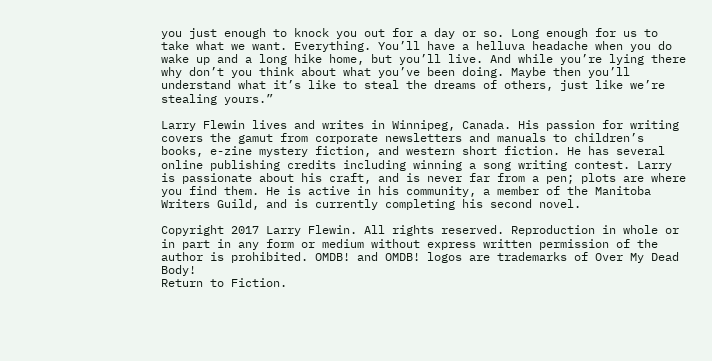you just enough to knock you out for a day or so. Long enough for us to take what we want. Everything. You’ll have a helluva headache when you do wake up and a long hike home, but you’ll live. And while you’re lying there why don’t you think about what you’ve been doing. Maybe then you’ll understand what it’s like to steal the dreams of others, just like we’re stealing yours.”

Larry Flewin lives and writes in Winnipeg, Canada. His passion for writing covers the gamut from corporate newsletters and manuals to children’s books, e-zine mystery fiction, and western short fiction. He has several online publishing credits including winning a song writing contest. Larry is passionate about his craft, and is never far from a pen; plots are where you find them. He is active in his community, a member of the Manitoba Writers Guild, and is currently completing his second novel.

Copyright 2017 Larry Flewin. All rights reserved. Reproduction in whole or in part in any form or medium without express written permission of the author is prohibited. OMDB! and OMDB! logos are trademarks of Over My Dead Body!
Return to Fiction.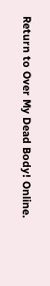Return to Over My Dead Body! Online.